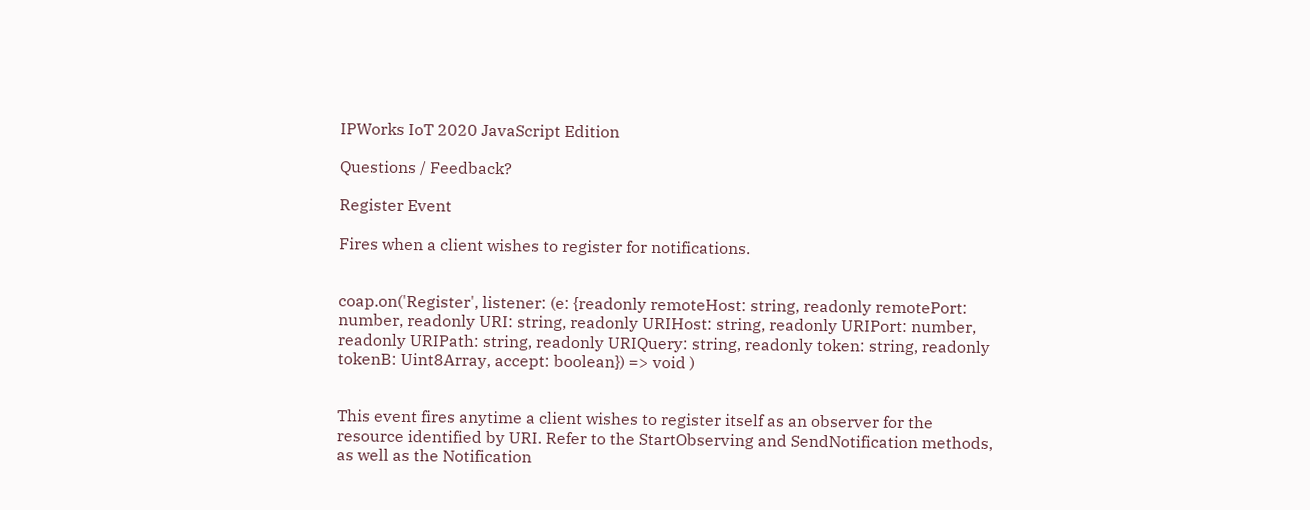IPWorks IoT 2020 JavaScript Edition

Questions / Feedback?

Register Event

Fires when a client wishes to register for notifications.


coap.on('Register', listener: (e: {readonly remoteHost: string, readonly remotePort: number, readonly URI: string, readonly URIHost: string, readonly URIPort: number, readonly URIPath: string, readonly URIQuery: string, readonly token: string, readonly tokenB: Uint8Array, accept: boolean}) => void )


This event fires anytime a client wishes to register itself as an observer for the resource identified by URI. Refer to the StartObserving and SendNotification methods, as well as the Notification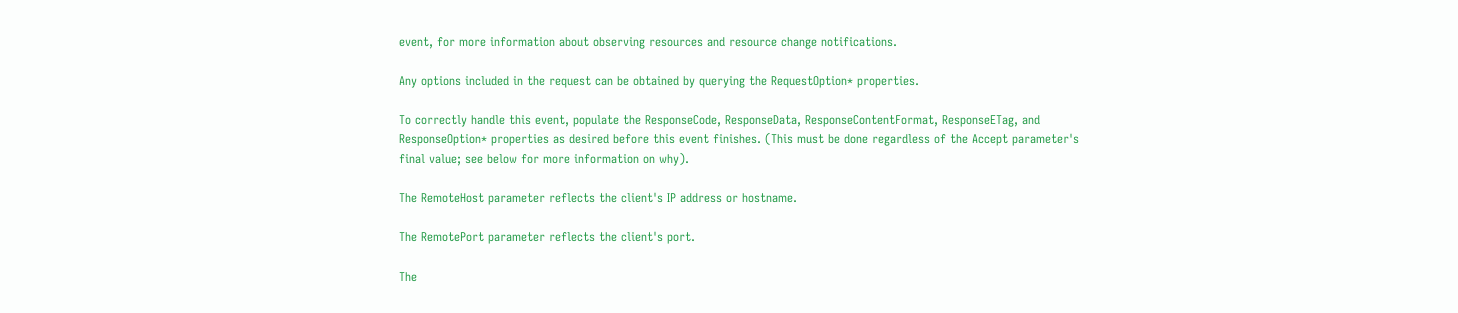event, for more information about observing resources and resource change notifications.

Any options included in the request can be obtained by querying the RequestOption* properties.

To correctly handle this event, populate the ResponseCode, ResponseData, ResponseContentFormat, ResponseETag, and ResponseOption* properties as desired before this event finishes. (This must be done regardless of the Accept parameter's final value; see below for more information on why).

The RemoteHost parameter reflects the client's IP address or hostname.

The RemotePort parameter reflects the client's port.

The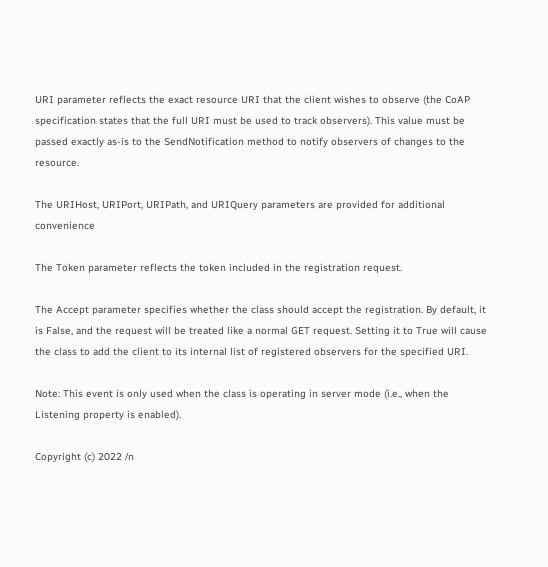URI parameter reflects the exact resource URI that the client wishes to observe (the CoAP specification states that the full URI must be used to track observers). This value must be passed exactly as-is to the SendNotification method to notify observers of changes to the resource.

The URIHost, URIPort, URIPath, and URIQuery parameters are provided for additional convenience

The Token parameter reflects the token included in the registration request.

The Accept parameter specifies whether the class should accept the registration. By default, it is False, and the request will be treated like a normal GET request. Setting it to True will cause the class to add the client to its internal list of registered observers for the specified URI.

Note: This event is only used when the class is operating in server mode (i.e., when the Listening property is enabled).

Copyright (c) 2022 /n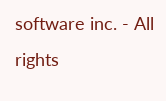software inc. - All rights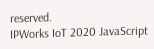reserved.
IPWorks IoT 2020 JavaScript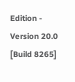Edition - Version 20.0 [Build 8265]